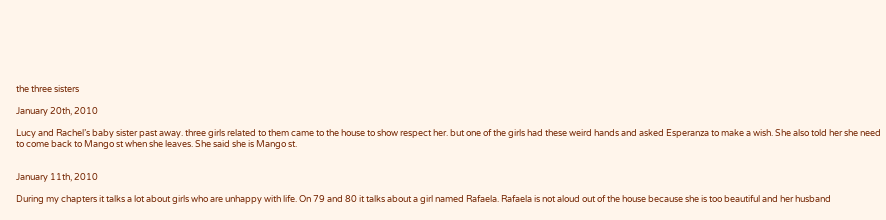the three sisters

January 20th, 2010

Lucy and Rachel’s baby sister past away. three girls related to them came to the house to show respect her. but one of the girls had these weird hands and asked Esperanza to make a wish. She also told her she need to come back to Mango st when she leaves. She said she is Mango st.


January 11th, 2010

During my chapters it talks a lot about girls who are unhappy with life. On 79 and 80 it talks about a girl named Rafaela. Rafaela is not aloud out of the house because she is too beautiful and her husband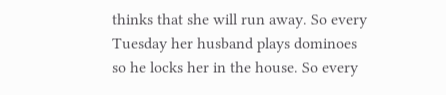thinks that she will run away. So every Tuesday her husband plays dominoes so he locks her in the house. So every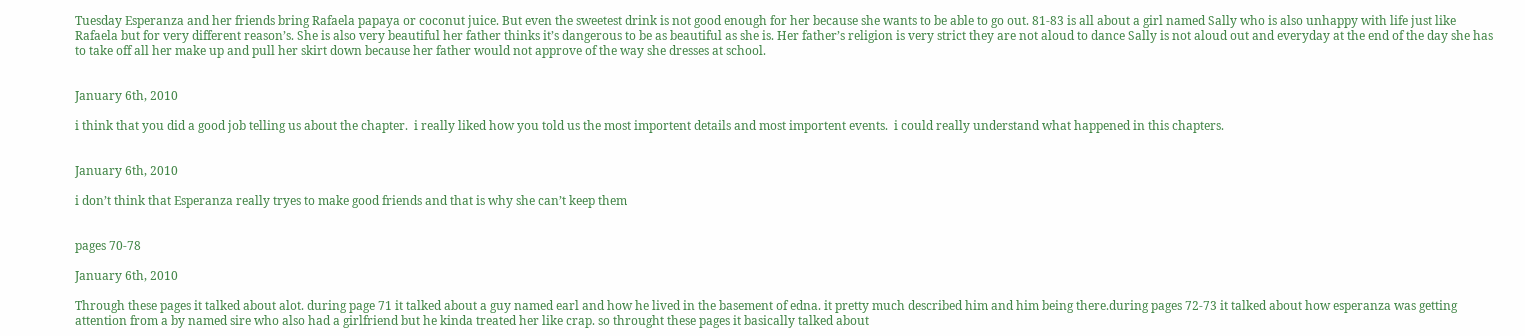Tuesday Esperanza and her friends bring Rafaela papaya or coconut juice. But even the sweetest drink is not good enough for her because she wants to be able to go out. 81-83 is all about a girl named Sally who is also unhappy with life just like Rafaela but for very different reason’s. She is also very beautiful her father thinks it’s dangerous to be as beautiful as she is. Her father’s religion is very strict they are not aloud to dance Sally is not aloud out and everyday at the end of the day she has to take off all her make up and pull her skirt down because her father would not approve of the way she dresses at school.


January 6th, 2010

i think that you did a good job telling us about the chapter.  i really liked how you told us the most importent details and most importent events.  i could really understand what happened in this chapters.


January 6th, 2010

i don’t think that Esperanza really tryes to make good friends and that is why she can’t keep them


pages 70-78

January 6th, 2010

Through these pages it talked about alot. during page 71 it talked about a guy named earl and how he lived in the basement of edna. it pretty much described him and him being there.during pages 72-73 it talked about how esperanza was getting attention from a by named sire who also had a girlfriend but he kinda treated her like crap. so throught these pages it basically talked about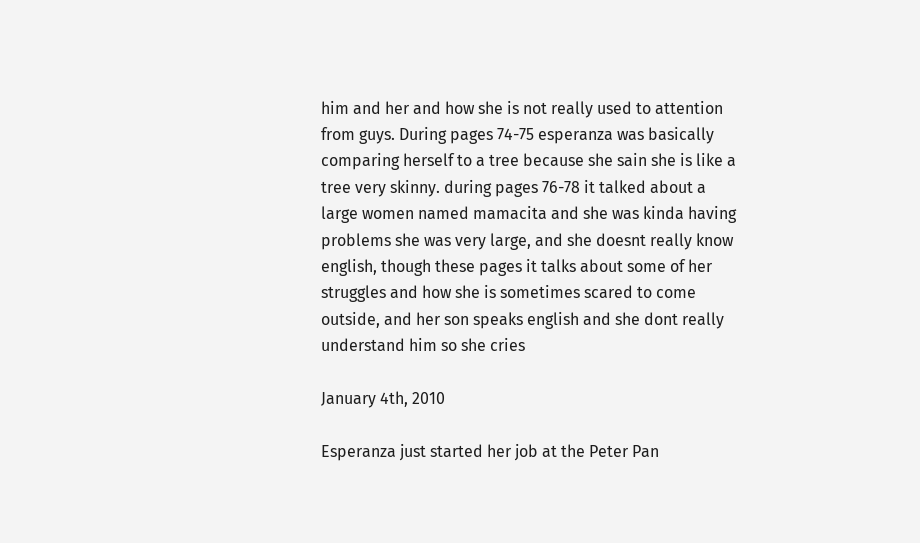him and her and how she is not really used to attention from guys. During pages 74-75 esperanza was basically comparing herself to a tree because she sain she is like a tree very skinny. during pages 76-78 it talked about a large women named mamacita and she was kinda having problems she was very large, and she doesnt really know english, though these pages it talks about some of her struggles and how she is sometimes scared to come outside, and her son speaks english and she dont really understand him so she cries

January 4th, 2010

Esperanza just started her job at the Peter Pan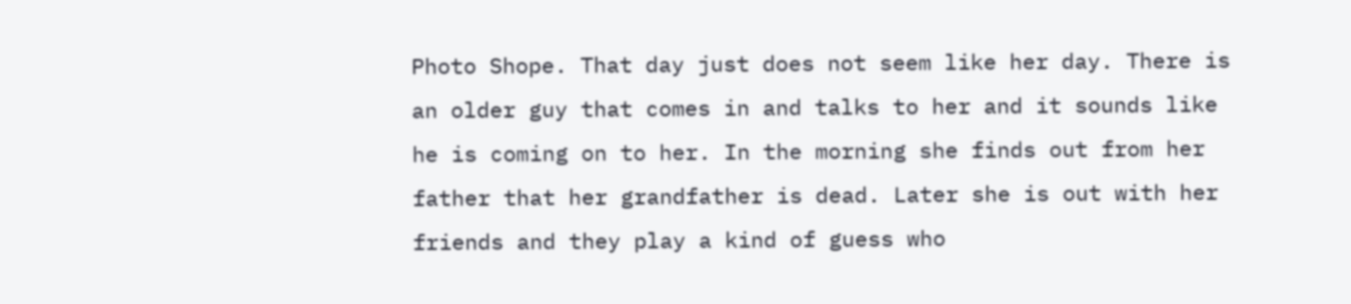Photo Shope. That day just does not seem like her day. There is an older guy that comes in and talks to her and it sounds like he is coming on to her. In the morning she finds out from her father that her grandfather is dead. Later she is out with her friends and they play a kind of guess who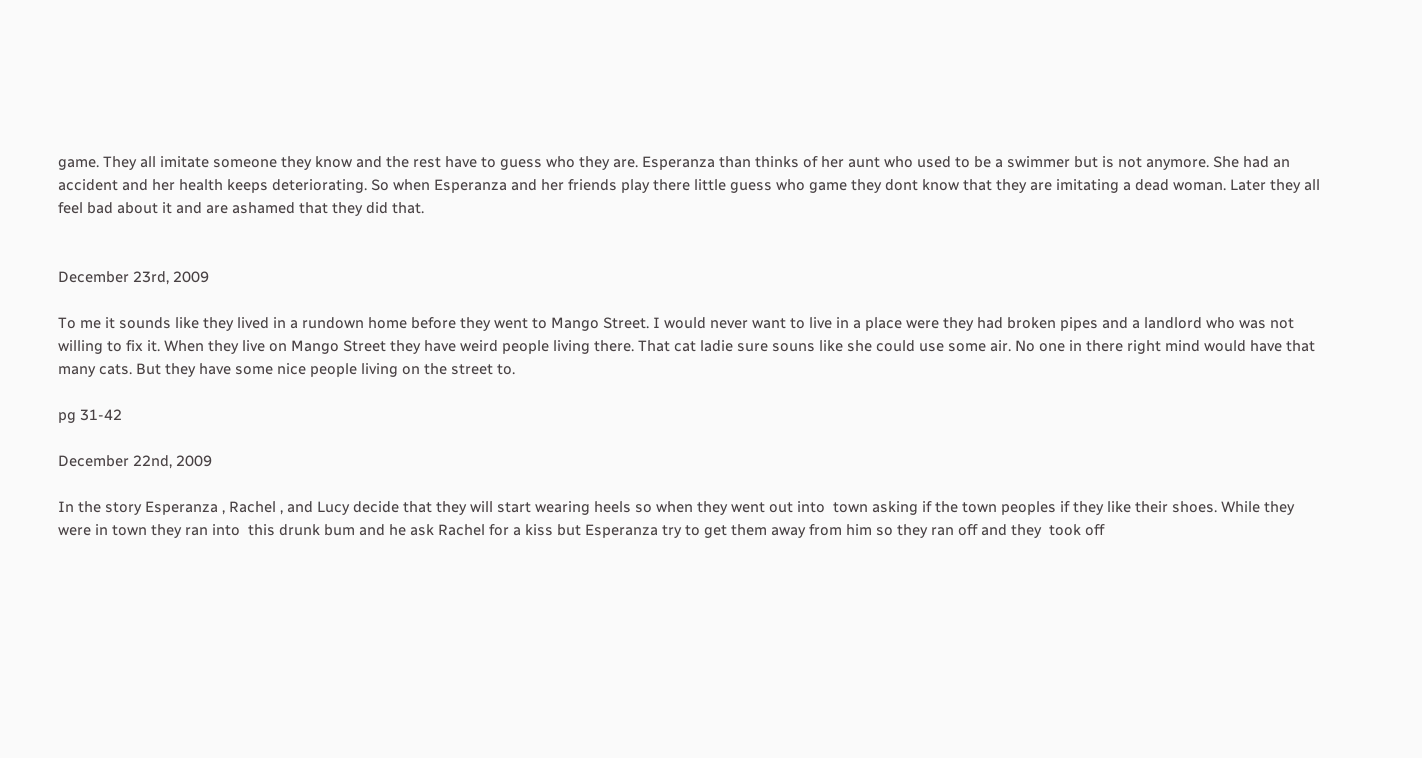game. They all imitate someone they know and the rest have to guess who they are. Esperanza than thinks of her aunt who used to be a swimmer but is not anymore. She had an accident and her health keeps deteriorating. So when Esperanza and her friends play there little guess who game they dont know that they are imitating a dead woman. Later they all feel bad about it and are ashamed that they did that.


December 23rd, 2009

To me it sounds like they lived in a rundown home before they went to Mango Street. I would never want to live in a place were they had broken pipes and a landlord who was not willing to fix it. When they live on Mango Street they have weird people living there. That cat ladie sure souns like she could use some air. No one in there right mind would have that many cats. But they have some nice people living on the street to.

pg 31-42

December 22nd, 2009

In the story Esperanza , Rachel , and Lucy decide that they will start wearing heels so when they went out into  town asking if the town peoples if they like their shoes. While they were in town they ran into  this drunk bum and he ask Rachel for a kiss but Esperanza try to get them away from him so they ran off and they  took off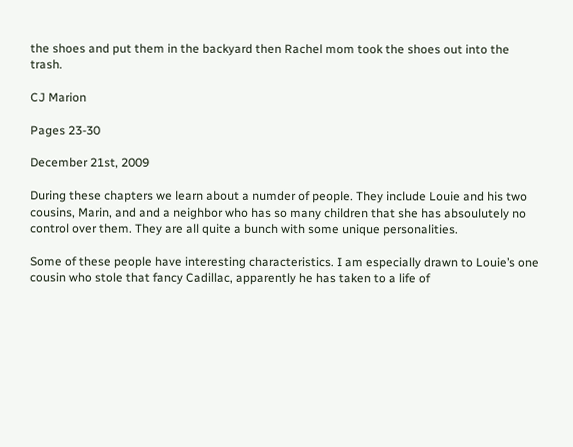the shoes and put them in the backyard then Rachel mom took the shoes out into the trash.

CJ Marion

Pages 23-30

December 21st, 2009

During these chapters we learn about a numder of people. They include Louie and his two cousins, Marin, and and a neighbor who has so many children that she has absoulutely no control over them. They are all quite a bunch with some unique personalities.

Some of these people have interesting characteristics. I am especially drawn to Louie’s one cousin who stole that fancy Cadillac, apparently he has taken to a life of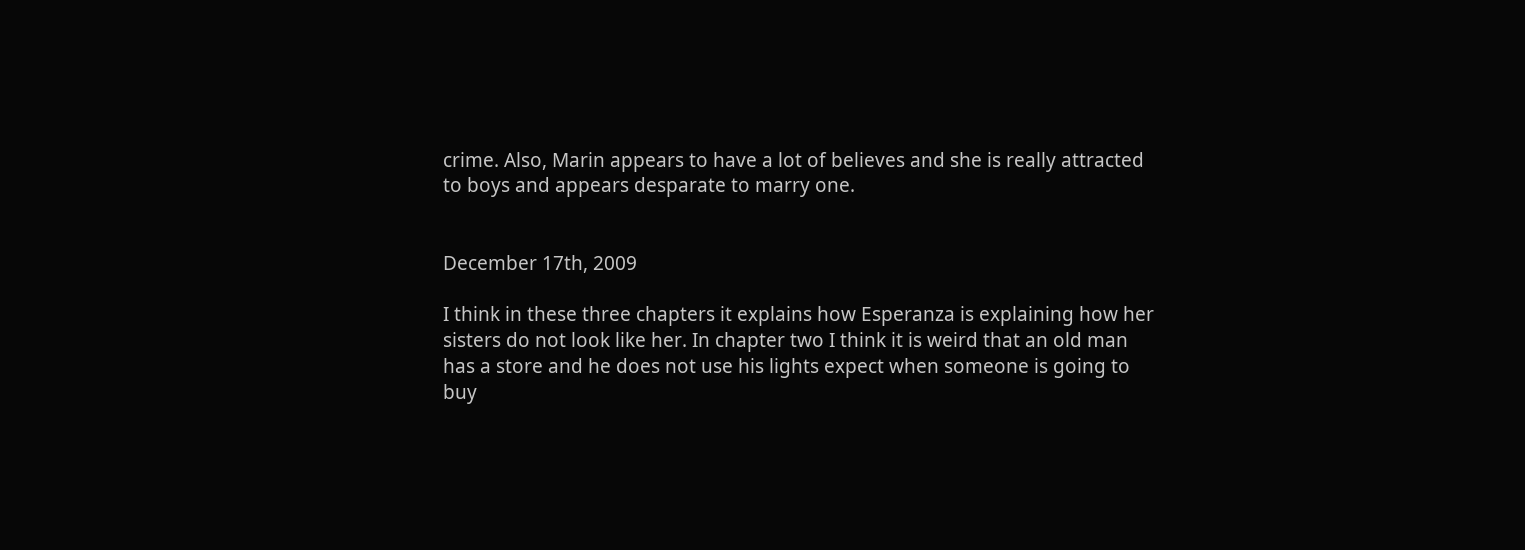crime. Also, Marin appears to have a lot of believes and she is really attracted to boys and appears desparate to marry one.


December 17th, 2009

I think in these three chapters it explains how Esperanza is explaining how her sisters do not look like her. In chapter two I think it is weird that an old man has a store and he does not use his lights expect when someone is going to buy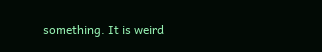something. It is weird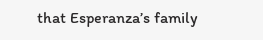that Esperanza’s family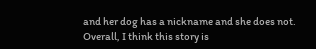and her dog has a nickname and she does not. Overall, I think this story is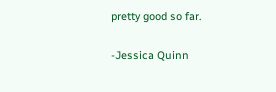pretty good so far.

-Jessica Quinn